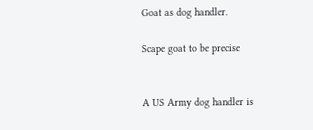Goat as dog handler.

Scape goat to be precise


A US Army dog handler is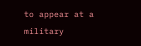to appear at a military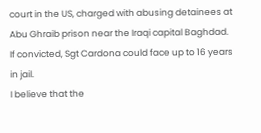court in the US, charged with abusing detainees at Abu Ghraib prison near the Iraqi capital Baghdad.
If convicted, Sgt Cardona could face up to 16 years in jail.
I believe that the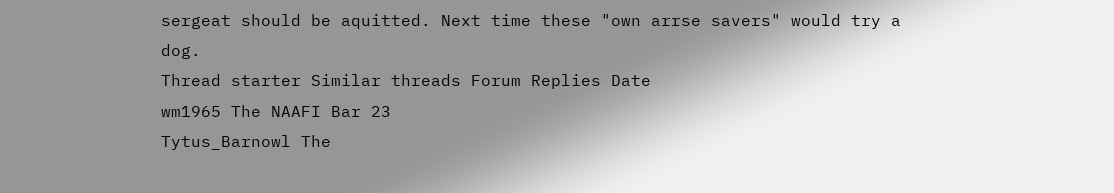sergeat should be aquitted. Next time these "own arrse savers" would try a dog.
Thread starter Similar threads Forum Replies Date
wm1965 The NAAFI Bar 23
Tytus_Barnowl The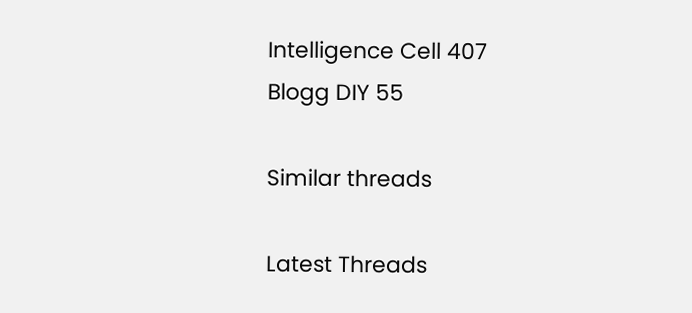Intelligence Cell 407
Blogg DIY 55

Similar threads

Latest Threads